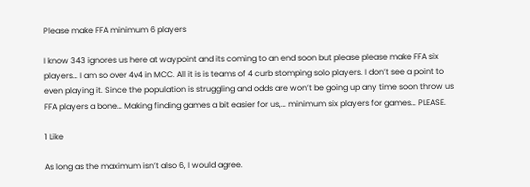Please make FFA minimum 6 players

I know 343 ignores us here at waypoint and its coming to an end soon but please please make FFA six players… I am so over 4v4 in MCC. All it is is teams of 4 curb stomping solo players. I don’t see a point to even playing it. Since the population is struggling and odds are won’t be going up any time soon throw us FFA players a bone… Making finding games a bit easier for us,… minimum six players for games… PLEASE.

1 Like

As long as the maximum isn’t also 6, I would agree.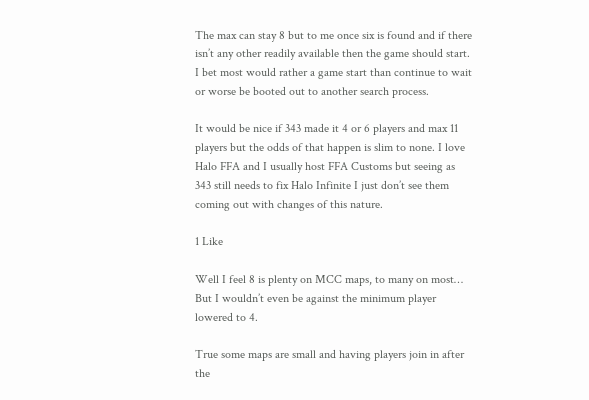The max can stay 8 but to me once six is found and if there isn’t any other readily available then the game should start. I bet most would rather a game start than continue to wait or worse be booted out to another search process.

It would be nice if 343 made it 4 or 6 players and max 11 players but the odds of that happen is slim to none. I love Halo FFA and I usually host FFA Customs but seeing as 343 still needs to fix Halo Infinite I just don’t see them coming out with changes of this nature.

1 Like

Well I feel 8 is plenty on MCC maps, to many on most… But I wouldn’t even be against the minimum player lowered to 4.

True some maps are small and having players join in after the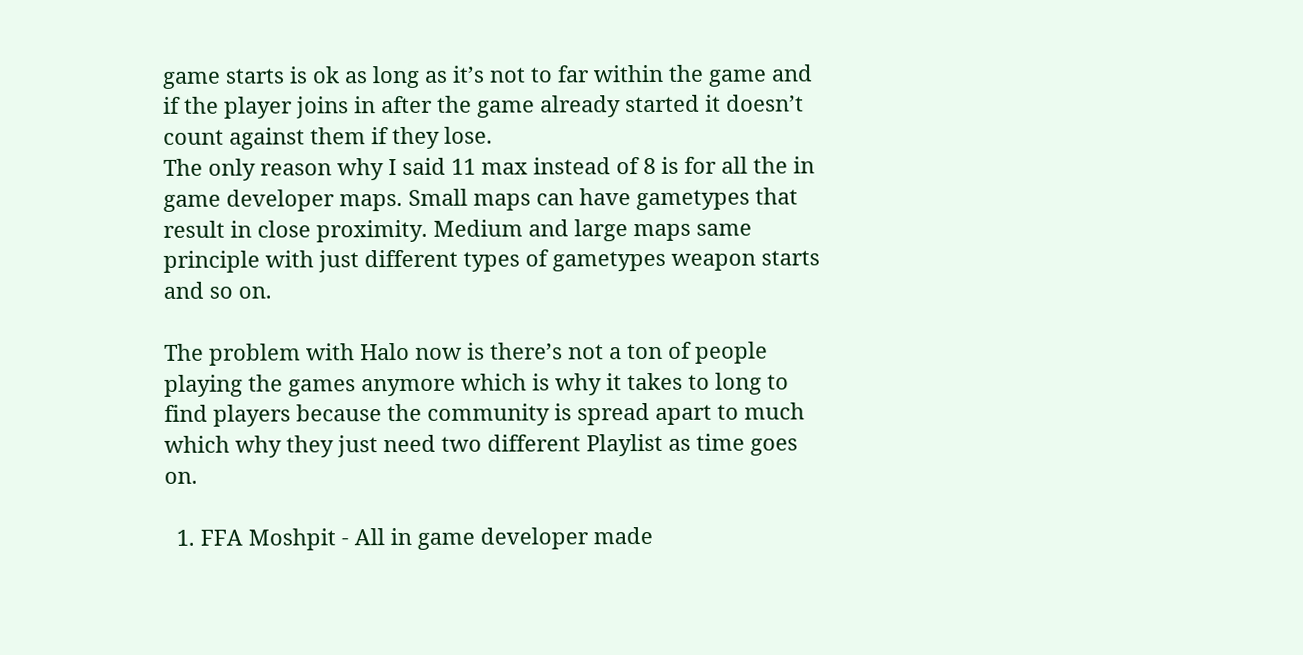game starts is ok as long as it’s not to far within the game and if the player joins in after the game already started it doesn’t count against them if they lose.
The only reason why I said 11 max instead of 8 is for all the in game developer maps. Small maps can have gametypes that result in close proximity. Medium and large maps same principle with just different types of gametypes weapon starts and so on.

The problem with Halo now is there’s not a ton of people playing the games anymore which is why it takes to long to find players because the community is spread apart to much which why they just need two different Playlist as time goes on.

  1. FFA Moshpit - All in game developer made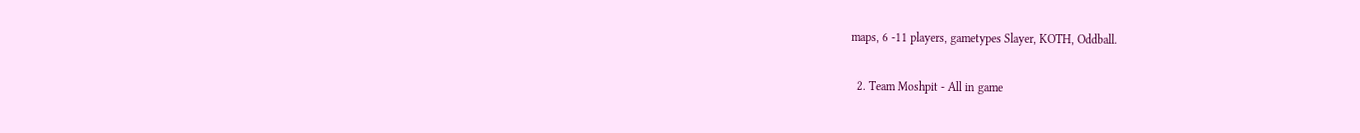maps, 6 -11 players, gametypes Slayer, KOTH, Oddball.

  2. Team Moshpit - All in game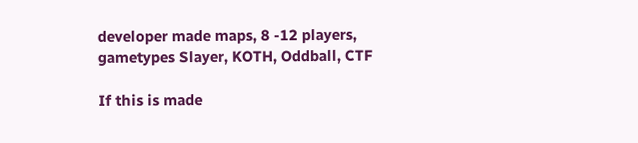developer made maps, 8 -12 players, gametypes Slayer, KOTH, Oddball, CTF

If this is made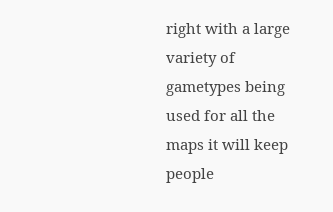right with a large variety of gametypes being used for all the maps it will keep people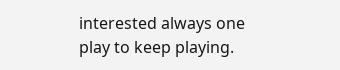interested always one play to keep playing.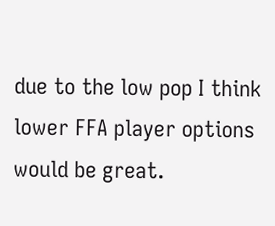due to the low pop I think lower FFA player options would be great.